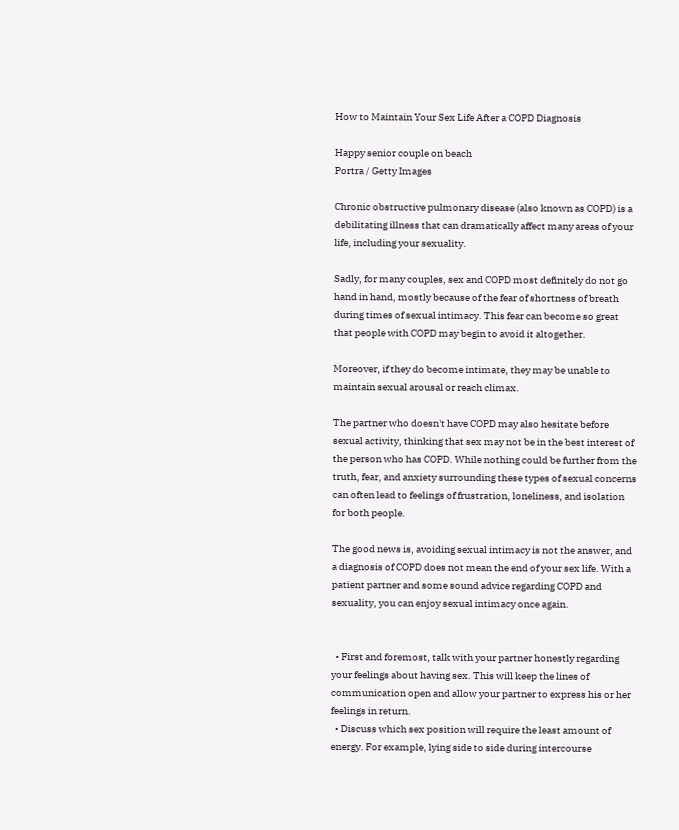How to Maintain Your Sex Life After a COPD Diagnosis

Happy senior couple on beach
Portra / Getty Images

Chronic obstructive pulmonary disease (also known as COPD) is a debilitating illness that can dramatically affect many areas of your life, including your sexuality.

Sadly, for many couples, sex and COPD most definitely do not go hand in hand, mostly because of the fear of shortness of breath during times of sexual intimacy. This fear can become so great that people with COPD may begin to avoid it altogether.

Moreover, if they do become intimate, they may be unable to maintain sexual arousal or reach climax.

The partner who doesn't have COPD may also hesitate before sexual activity, thinking that sex may not be in the best interest of the person who has COPD. While nothing could be further from the truth, fear, and anxiety surrounding these types of sexual concerns can often lead to feelings of frustration, loneliness, and isolation for both people.

The good news is, avoiding sexual intimacy is not the answer, and a diagnosis of COPD does not mean the end of your sex life. With a patient partner and some sound advice regarding COPD and sexuality, you can enjoy sexual intimacy once again.


  • First and foremost, talk with your partner honestly regarding your feelings about having sex. This will keep the lines of communication open and allow your partner to express his or her feelings in return.
  • Discuss which sex position will require the least amount of energy. For example, lying side to side during intercourse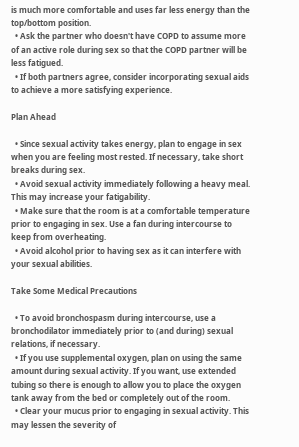is much more comfortable and uses far less energy than the top/bottom position.
  • Ask the partner who doesn't have COPD to assume more of an active role during sex so that the COPD partner will be less fatigued.
  • If both partners agree, consider incorporating sexual aids to achieve a more satisfying experience.

Plan Ahead

  • Since sexual activity takes energy, plan to engage in sex when you are feeling most rested. If necessary, take short breaks during sex.
  • Avoid sexual activity immediately following a heavy meal. This may increase your fatigability.
  • Make sure that the room is at a comfortable temperature prior to engaging in sex. Use a fan during intercourse to keep from overheating.
  • Avoid alcohol prior to having sex as it can interfere with your sexual abilities.

Take Some Medical Precautions

  • To avoid bronchospasm during intercourse, use a bronchodilator immediately prior to (and during) sexual relations, if necessary.
  • If you use supplemental oxygen, plan on using the same amount during sexual activity. If you want, use extended tubing so there is enough to allow you to place the oxygen tank away from the bed or completely out of the room.
  • Clear your mucus prior to engaging in sexual activity. This may lessen the severity of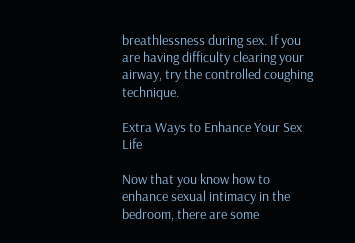breathlessness during sex. If you are having difficulty clearing your airway, try the controlled coughing technique.

Extra Ways to Enhance Your Sex Life

Now that you know how to enhance sexual intimacy in the bedroom, there are some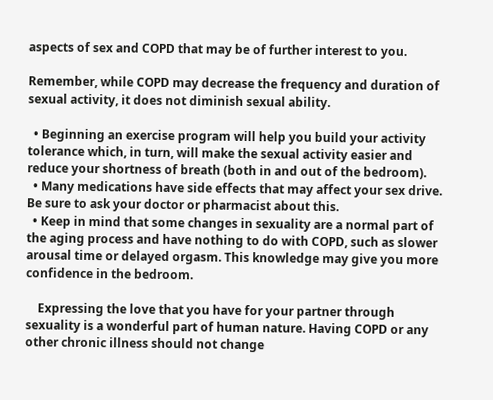aspects of sex and COPD that may be of further interest to you.

Remember, while COPD may decrease the frequency and duration of sexual activity, it does not diminish sexual ability.

  • Beginning an exercise program will help you build your activity tolerance which, in turn, will make the sexual activity easier and reduce your shortness of breath (both in and out of the bedroom).
  • Many medications have side effects that may affect your sex drive. Be sure to ask your doctor or pharmacist about this.
  • Keep in mind that some changes in sexuality are a normal part of the aging process and have nothing to do with COPD, such as slower arousal time or delayed orgasm. This knowledge may give you more confidence in the bedroom.

    Expressing the love that you have for your partner through sexuality is a wonderful part of human nature. Having COPD or any other chronic illness should not change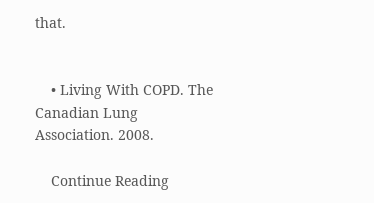that.


    • Living With COPD. The Canadian Lung Association. 2008.

    Continue Reading